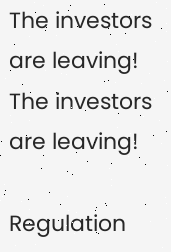The investors are leaving! The investors are leaving!

Regulation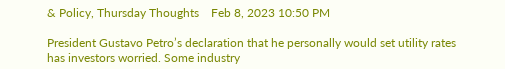& Policy, Thursday Thoughts    Feb 8, 2023 10:50 PM

President Gustavo Petro’s declaration that he personally would set utility rates has investors worried. Some industry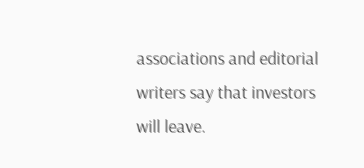associations and editorial writers say that investors will leave.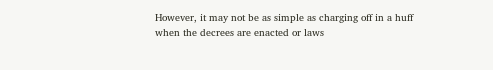However, it may not be as simple as charging off in a huff when the decrees are enacted or laws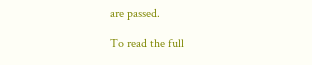are passed.

To read the full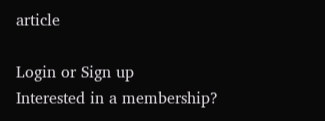article

Login or Sign up
Interested in a membership?